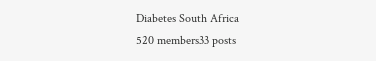Diabetes South Africa
520 members33 posts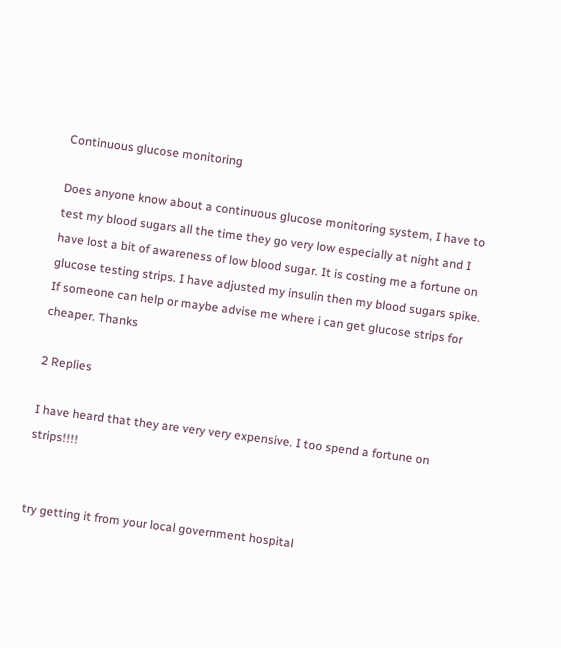Continuous glucose monitoring

Does anyone know about a continuous glucose monitoring system, I have to test my blood sugars all the time they go very low especially at night and I have lost a bit of awareness of low blood sugar. It is costing me a fortune on glucose testing strips. I have adjusted my insulin then my blood sugars spike. If someone can help or maybe advise me where i can get glucose strips for cheaper. Thanks

2 Replies

I have heard that they are very very expensive. I too spend a fortune on strips!!!!


try getting it from your local government hospital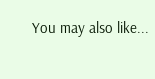You may also like...